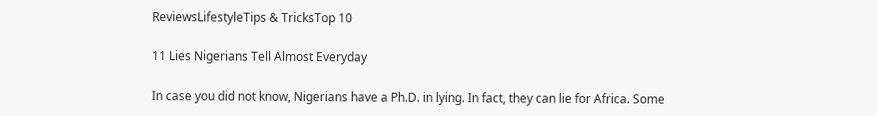ReviewsLifestyleTips & TricksTop 10

11 Lies Nigerians Tell Almost Everyday

In case you did not know, Nigerians have a Ph.D. in lying. In fact, they can lie for Africa. Some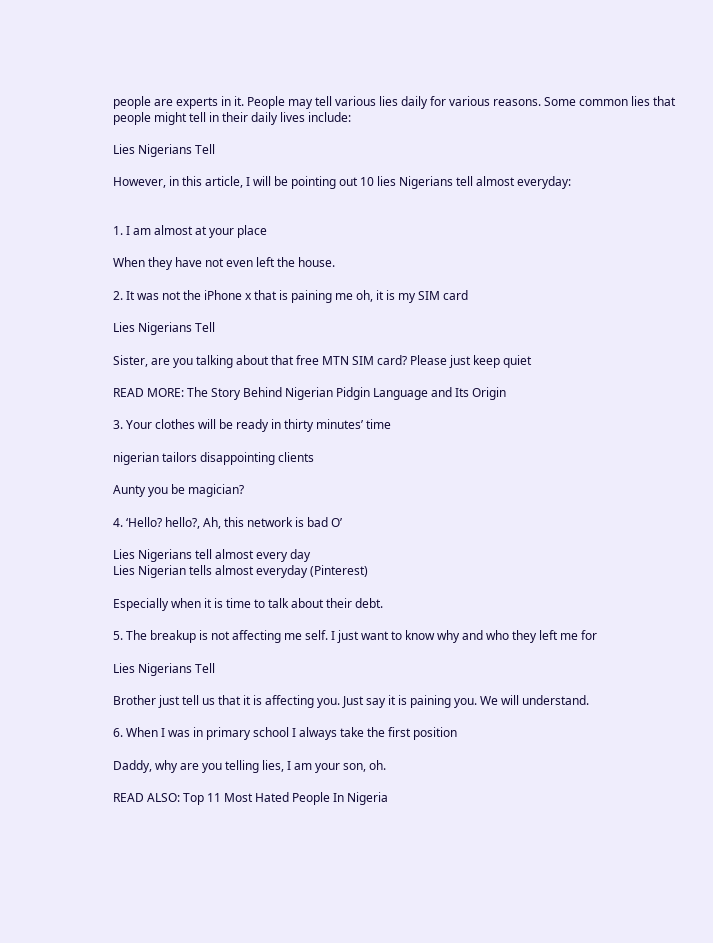people are experts in it. People may tell various lies daily for various reasons. Some common lies that people might tell in their daily lives include:

Lies Nigerians Tell

However, in this article, I will be pointing out 10 lies Nigerians tell almost everyday:


1. I am almost at your place

When they have not even left the house.

2. It was not the iPhone x that is paining me oh, it is my SIM card

Lies Nigerians Tell

Sister, are you talking about that free MTN SIM card? Please just keep quiet

READ MORE: The Story Behind Nigerian Pidgin Language and Its Origin

3. Your clothes will be ready in thirty minutes’ time

nigerian tailors disappointing clients

Aunty you be magician?

4. ‘Hello? hello?, Ah, this network is bad O’

Lies Nigerians tell almost every day
Lies Nigerian tells almost everyday (Pinterest)

Especially when it is time to talk about their debt.

5. The breakup is not affecting me self. I just want to know why and who they left me for

Lies Nigerians Tell

Brother just tell us that it is affecting you. Just say it is paining you. We will understand.

6. When I was in primary school I always take the first position

Daddy, why are you telling lies, I am your son, oh.

READ ALSO: Top 11 Most Hated People In Nigeria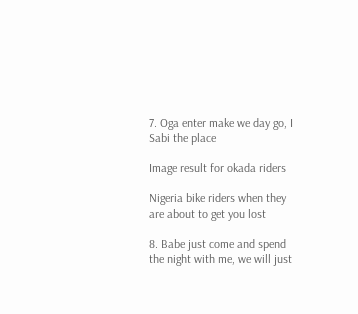7. Oga enter make we day go, I Sabi the place

Image result for okada riders

Nigeria bike riders when they are about to get you lost

8. Babe just come and spend the night with me, we will just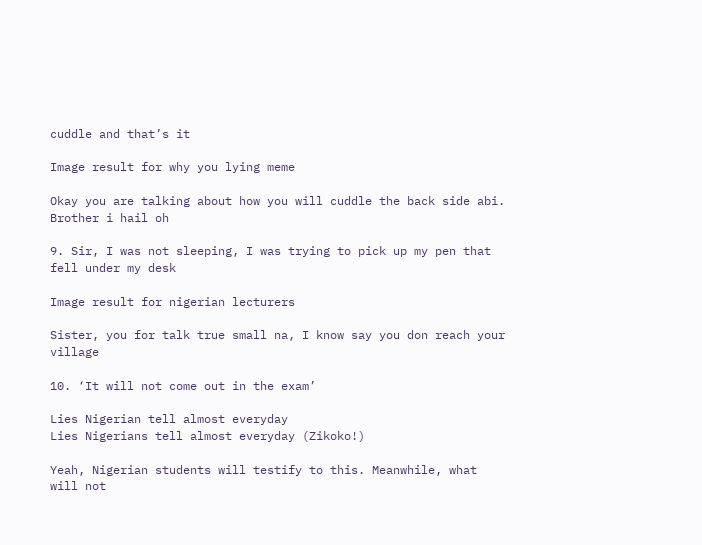cuddle and that’s it

Image result for why you lying meme

Okay you are talking about how you will cuddle the back side abi. Brother i hail oh

9. Sir, I was not sleeping, I was trying to pick up my pen that fell under my desk

Image result for nigerian lecturers

Sister, you for talk true small na, I know say you don reach your village

10. ‘It will not come out in the exam’

Lies Nigerian tell almost everyday
Lies Nigerians tell almost everyday (Zikoko!)

Yeah, Nigerian students will testify to this. Meanwhile, what will not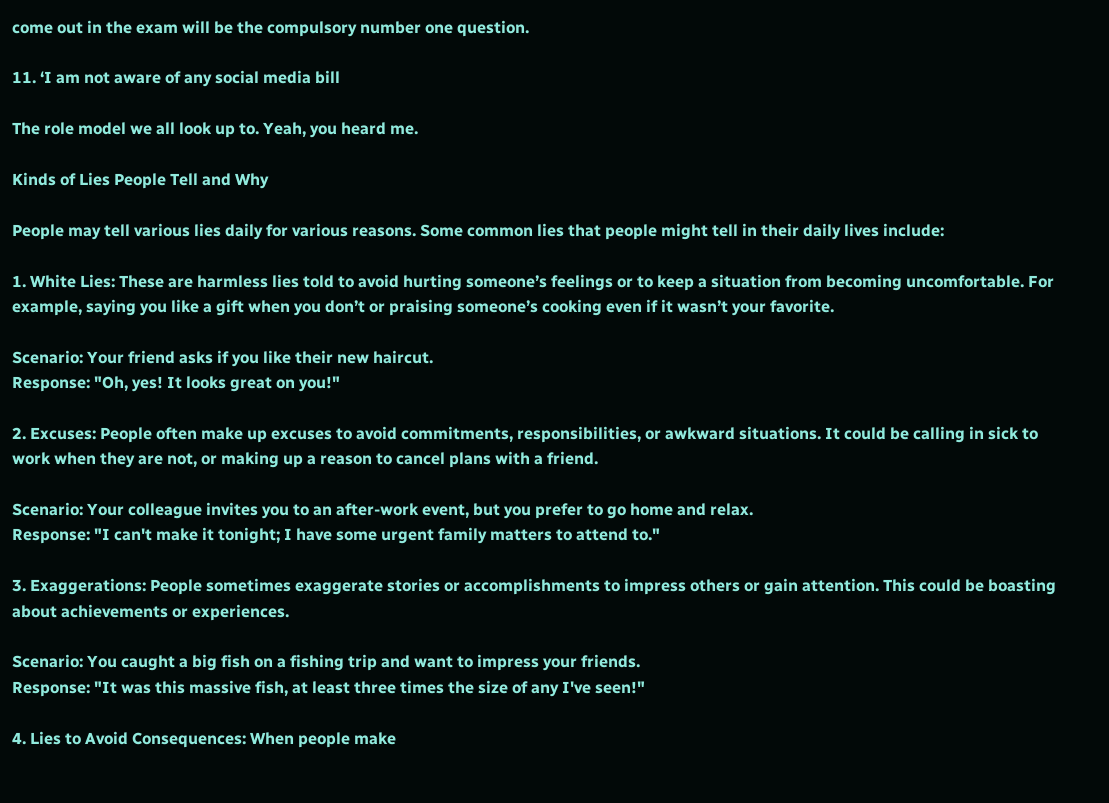come out in the exam will be the compulsory number one question.

11. ‘I am not aware of any social media bill

The role model we all look up to. Yeah, you heard me.

Kinds of Lies People Tell and Why

People may tell various lies daily for various reasons. Some common lies that people might tell in their daily lives include:

1. White Lies: These are harmless lies told to avoid hurting someone’s feelings or to keep a situation from becoming uncomfortable. For example, saying you like a gift when you don’t or praising someone’s cooking even if it wasn’t your favorite.

Scenario: Your friend asks if you like their new haircut.
Response: "Oh, yes! It looks great on you!"

2. Excuses: People often make up excuses to avoid commitments, responsibilities, or awkward situations. It could be calling in sick to work when they are not, or making up a reason to cancel plans with a friend.

Scenario: Your colleague invites you to an after-work event, but you prefer to go home and relax.
Response: "I can't make it tonight; I have some urgent family matters to attend to."

3. Exaggerations: People sometimes exaggerate stories or accomplishments to impress others or gain attention. This could be boasting about achievements or experiences.

Scenario: You caught a big fish on a fishing trip and want to impress your friends.
Response: "It was this massive fish, at least three times the size of any I've seen!"

4. Lies to Avoid Consequences: When people make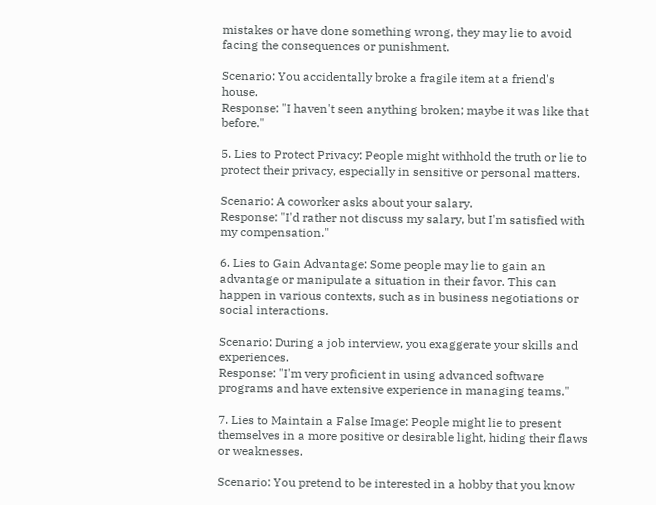mistakes or have done something wrong, they may lie to avoid facing the consequences or punishment.

Scenario: You accidentally broke a fragile item at a friend's house.
Response: "I haven't seen anything broken; maybe it was like that before."

5. Lies to Protect Privacy: People might withhold the truth or lie to protect their privacy, especially in sensitive or personal matters.

Scenario: A coworker asks about your salary.
Response: "I'd rather not discuss my salary, but I'm satisfied with my compensation."

6. Lies to Gain Advantage: Some people may lie to gain an advantage or manipulate a situation in their favor. This can happen in various contexts, such as in business negotiations or social interactions.

Scenario: During a job interview, you exaggerate your skills and experiences.
Response: "I'm very proficient in using advanced software programs and have extensive experience in managing teams."

7. Lies to Maintain a False Image: People might lie to present themselves in a more positive or desirable light, hiding their flaws or weaknesses.

Scenario: You pretend to be interested in a hobby that you know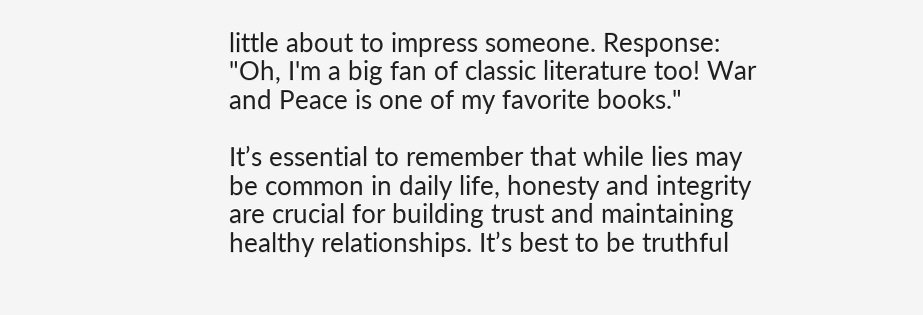little about to impress someone. Response: "Oh, I'm a big fan of classic literature too! War and Peace is one of my favorite books."

It’s essential to remember that while lies may be common in daily life, honesty and integrity are crucial for building trust and maintaining healthy relationships. It’s best to be truthful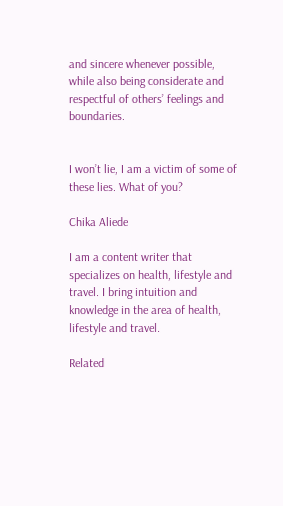and sincere whenever possible, while also being considerate and respectful of others’ feelings and boundaries.


I won’t lie, I am a victim of some of these lies. What of you?

Chika Aliede

I am a content writer that specializes on health, lifestyle and travel. I bring intuition and knowledge in the area of health, lifestyle and travel.

Related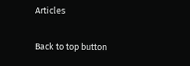Articles

Back to top button